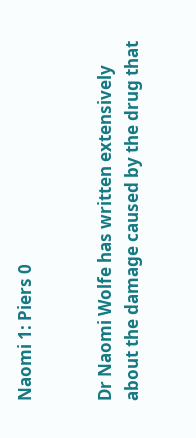Naomi 1: Piers 0


Dr Naomi Wolfe has written extensively about the damage caused by the drug that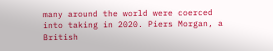many around the world were coerced into taking in 2020. Piers Morgan, a British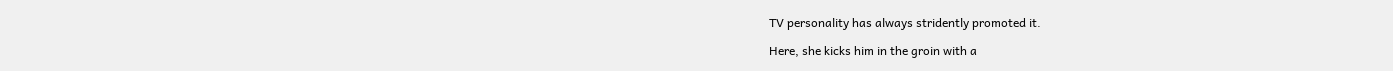TV personality has always stridently promoted it.

Here, she kicks him in the groin with a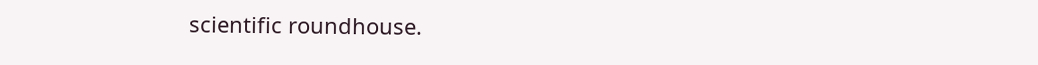scientific roundhouse.